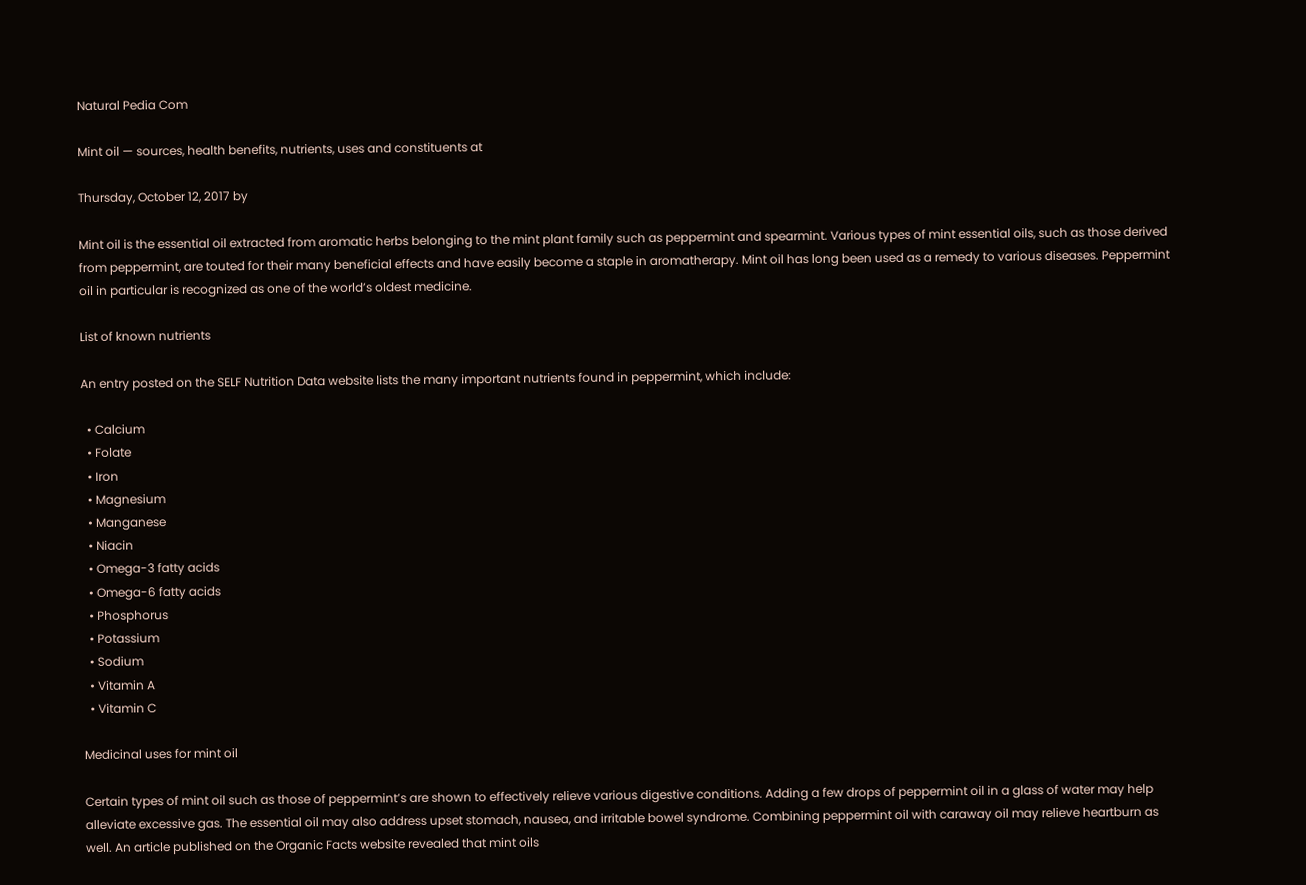Natural Pedia Com

Mint oil — sources, health benefits, nutrients, uses and constituents at

Thursday, October 12, 2017 by

Mint oil is the essential oil extracted from aromatic herbs belonging to the mint plant family such as peppermint and spearmint. Various types of mint essential oils, such as those derived from peppermint, are touted for their many beneficial effects and have easily become a staple in aromatherapy. Mint oil has long been used as a remedy to various diseases. Peppermint oil in particular is recognized as one of the world’s oldest medicine.

List of known nutrients

An entry posted on the SELF Nutrition Data website lists the many important nutrients found in peppermint, which include:

  • Calcium
  • Folate
  • Iron
  • Magnesium
  • Manganese
  • Niacin
  • Omega-3 fatty acids
  • Omega-6 fatty acids
  • Phosphorus
  • Potassium
  • Sodium
  • Vitamin A
  • Vitamin C

Medicinal uses for mint oil

Certain types of mint oil such as those of peppermint’s are shown to effectively relieve various digestive conditions. Adding a few drops of peppermint oil in a glass of water may help alleviate excessive gas. The essential oil may also address upset stomach, nausea, and irritable bowel syndrome. Combining peppermint oil with caraway oil may relieve heartburn as well. An article published on the Organic Facts website revealed that mint oils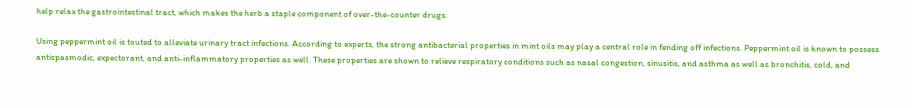help relax the gastrointestinal tract, which makes the herb a staple component of over-the-counter drugs.

Using peppermint oil is touted to alleviate urinary tract infections. According to experts, the strong antibacterial properties in mint oils may play a central role in fending off infections. Peppermint oil is known to possess antispasmodic, expectorant, and anti-inflammatory properties as well. These properties are shown to relieve respiratory conditions such as nasal congestion, sinusitis, and asthma as well as bronchitis, cold, and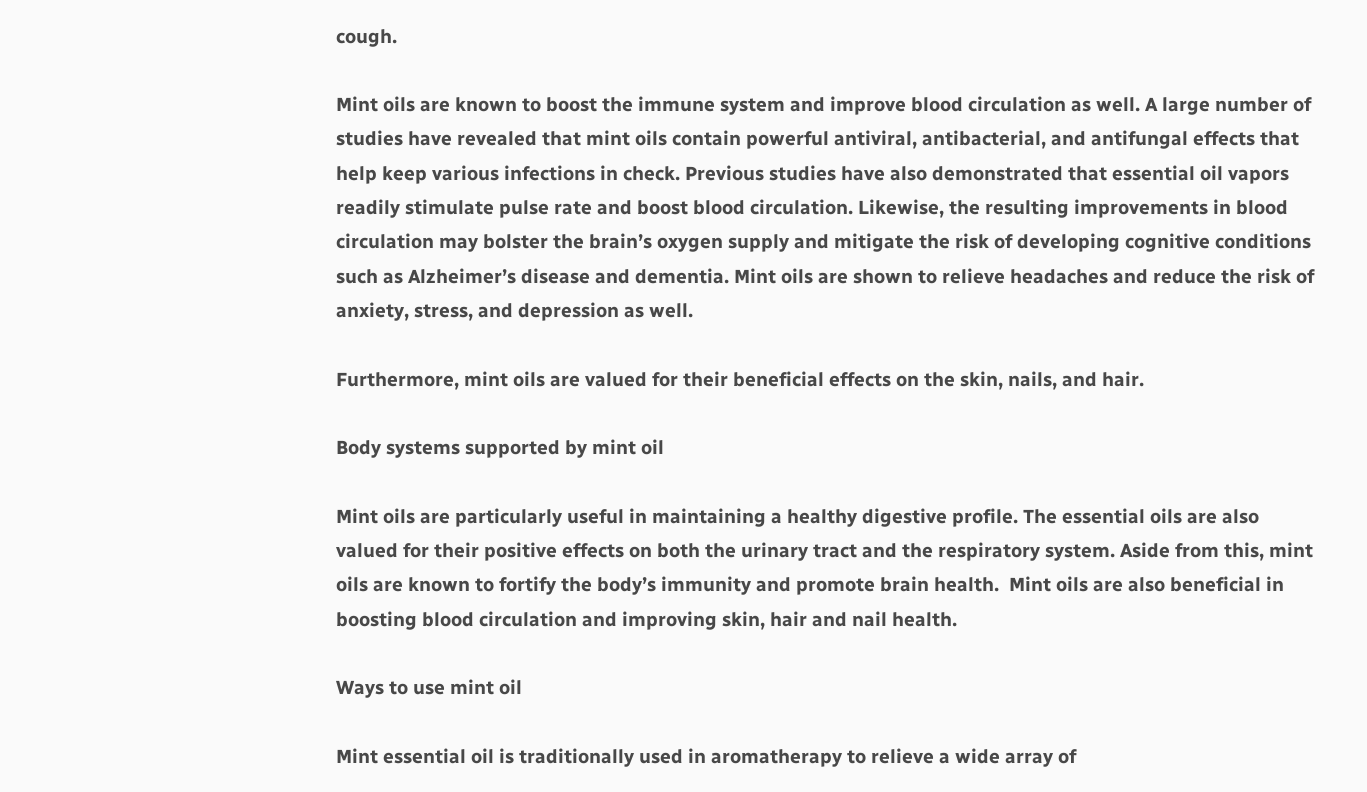cough.

Mint oils are known to boost the immune system and improve blood circulation as well. A large number of studies have revealed that mint oils contain powerful antiviral, antibacterial, and antifungal effects that help keep various infections in check. Previous studies have also demonstrated that essential oil vapors readily stimulate pulse rate and boost blood circulation. Likewise, the resulting improvements in blood circulation may bolster the brain’s oxygen supply and mitigate the risk of developing cognitive conditions such as Alzheimer’s disease and dementia. Mint oils are shown to relieve headaches and reduce the risk of anxiety, stress, and depression as well.

Furthermore, mint oils are valued for their beneficial effects on the skin, nails, and hair.

Body systems supported by mint oil

Mint oils are particularly useful in maintaining a healthy digestive profile. The essential oils are also valued for their positive effects on both the urinary tract and the respiratory system. Aside from this, mint oils are known to fortify the body’s immunity and promote brain health.  Mint oils are also beneficial in boosting blood circulation and improving skin, hair and nail health.

Ways to use mint oil

Mint essential oil is traditionally used in aromatherapy to relieve a wide array of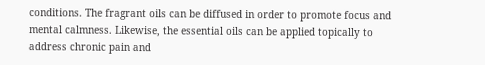conditions. The fragrant oils can be diffused in order to promote focus and mental calmness. Likewise, the essential oils can be applied topically to address chronic pain and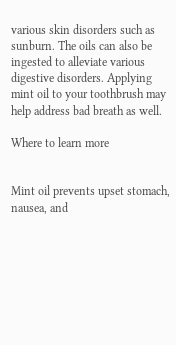various skin disorders such as sunburn. The oils can also be ingested to alleviate various digestive disorders. Applying mint oil to your toothbrush may help address bad breath as well.

Where to learn more


Mint oil prevents upset stomach, nausea, and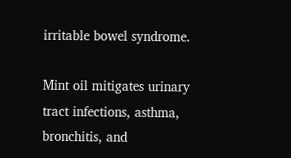irritable bowel syndrome.

Mint oil mitigates urinary tract infections, asthma, bronchitis, and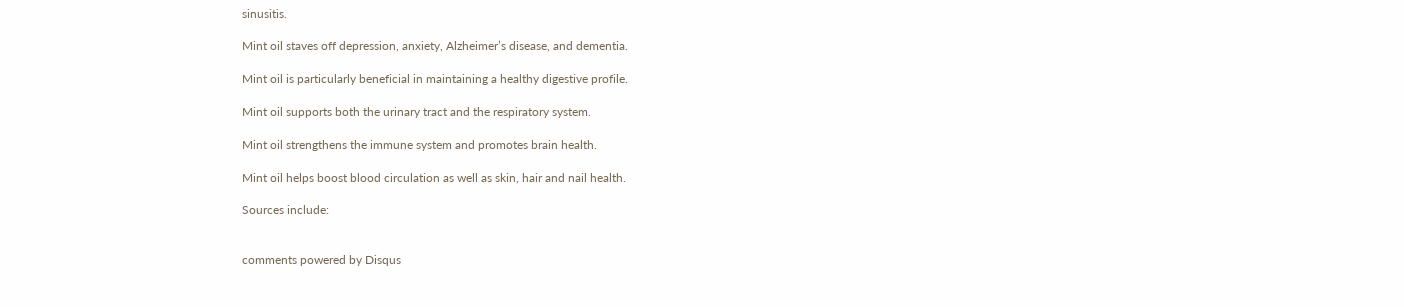sinusitis.

Mint oil staves off depression, anxiety, Alzheimer’s disease, and dementia.

Mint oil is particularly beneficial in maintaining a healthy digestive profile.

Mint oil supports both the urinary tract and the respiratory system.

Mint oil strengthens the immune system and promotes brain health.

Mint oil helps boost blood circulation as well as skin, hair and nail health.

Sources include:


comments powered by Disqus